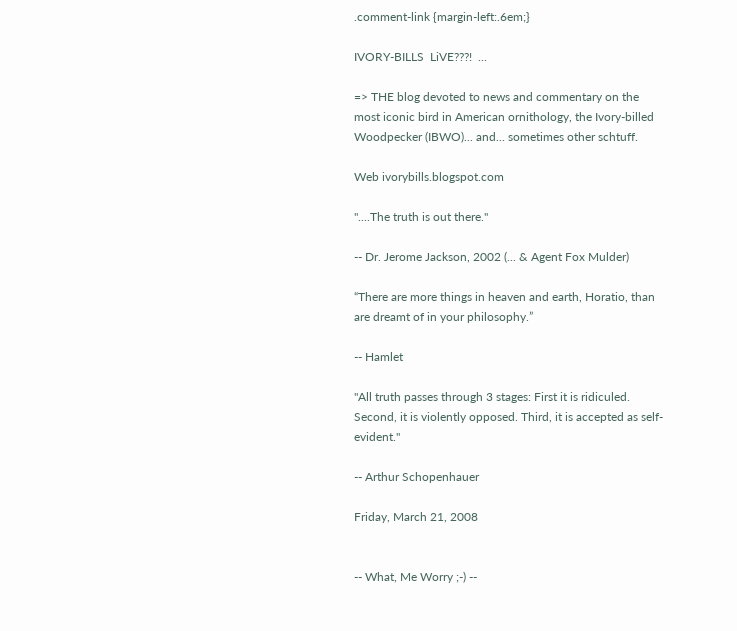.comment-link {margin-left:.6em;}

IVORY-BILLS  LiVE???!  ...

=> THE blog devoted to news and commentary on the most iconic bird in American ornithology, the Ivory-billed Woodpecker (IBWO)... and... sometimes other schtuff.

Web ivorybills.blogspot.com

"....The truth is out there."

-- Dr. Jerome Jackson, 2002 (... & Agent Fox Mulder)

“There are more things in heaven and earth, Horatio, than are dreamt of in your philosophy.”

-- Hamlet

"All truth passes through 3 stages: First it is ridiculed. Second, it is violently opposed. Third, it is accepted as self-evident."

-- Arthur Schopenhauer

Friday, March 21, 2008


-- What, Me Worry ;-) --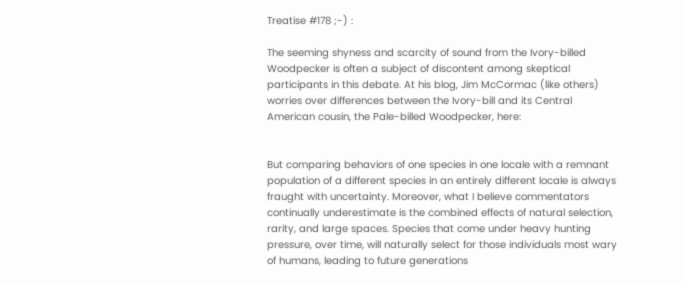Treatise #178 ;-) :

The seeming shyness and scarcity of sound from the Ivory-billed Woodpecker is often a subject of discontent among skeptical participants in this debate. At his blog, Jim McCormac (like others) worries over differences between the Ivory-bill and its Central American cousin, the Pale-billed Woodpecker, here:


But comparing behaviors of one species in one locale with a remnant population of a different species in an entirely different locale is always fraught with uncertainty. Moreover, what I believe commentators continually underestimate is the combined effects of natural selection, rarity, and large spaces. Species that come under heavy hunting pressure, over time, will naturally select for those individuals most wary of humans, leading to future generations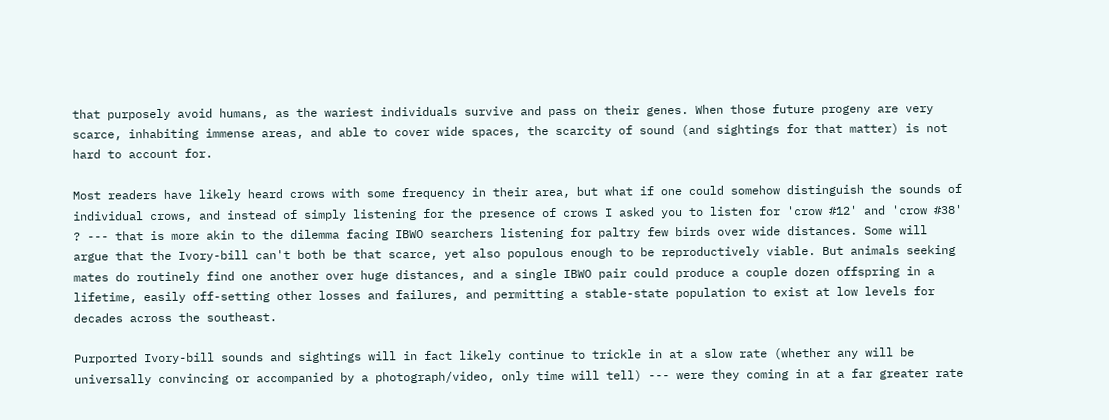that purposely avoid humans, as the wariest individuals survive and pass on their genes. When those future progeny are very scarce, inhabiting immense areas, and able to cover wide spaces, the scarcity of sound (and sightings for that matter) is not hard to account for.

Most readers have likely heard crows with some frequency in their area, but what if one could somehow distinguish the sounds of individual crows, and instead of simply listening for the presence of crows I asked you to listen for 'crow #12' and 'crow #38' ? --- that is more akin to the dilemma facing IBWO searchers listening for paltry few birds over wide distances. Some will argue that the Ivory-bill can't both be that scarce, yet also populous enough to be reproductively viable. But animals seeking mates do routinely find one another over huge distances, and a single IBWO pair could produce a couple dozen offspring in a lifetime, easily off-setting other losses and failures, and permitting a stable-state population to exist at low levels for decades across the southeast.

Purported Ivory-bill sounds and sightings will in fact likely continue to trickle in at a slow rate (whether any will be universally convincing or accompanied by a photograph/video, only time will tell) --- were they coming in at a far greater rate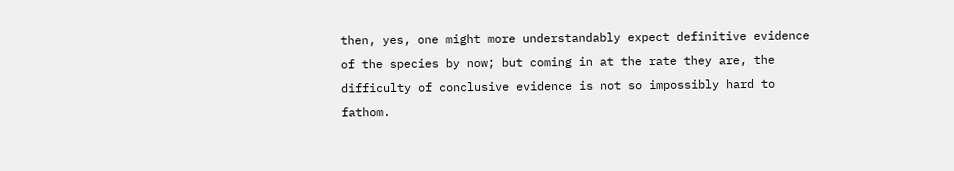then, yes, one might more understandably expect definitive evidence of the species by now; but coming in at the rate they are, the difficulty of conclusive evidence is not so impossibly hard to fathom.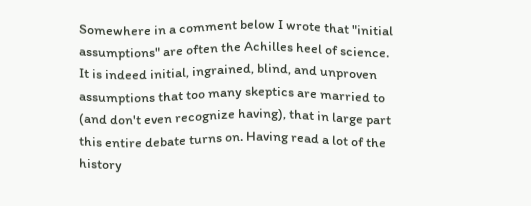Somewhere in a comment below I wrote that "initial assumptions" are often the Achilles heel of science. It is indeed initial, ingrained, blind, and unproven assumptions that too many skeptics are married to (and don't even recognize having), that in large part this entire debate turns on. Having read a lot of the history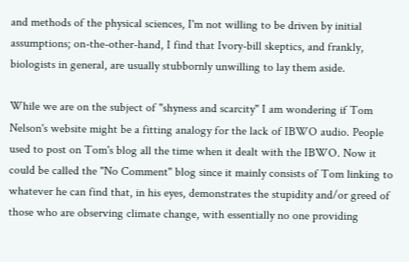and methods of the physical sciences, I'm not willing to be driven by initial assumptions; on-the-other-hand, I find that Ivory-bill skeptics, and frankly, biologists in general, are usually stubbornly unwilling to lay them aside.

While we are on the subject of "shyness and scarcity" I am wondering if Tom Nelson's website might be a fitting analogy for the lack of IBWO audio. People used to post on Tom's blog all the time when it dealt with the IBWO. Now it could be called the "No Comment" blog since it mainly consists of Tom linking to whatever he can find that, in his eyes, demonstrates the stupidity and/or greed of those who are observing climate change, with essentially no one providing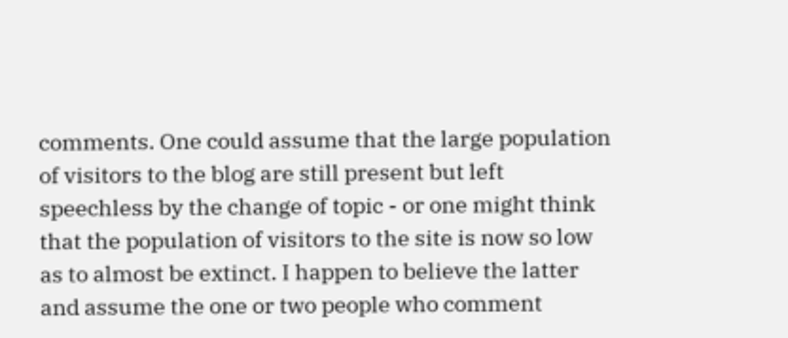comments. One could assume that the large population of visitors to the blog are still present but left speechless by the change of topic - or one might think that the population of visitors to the site is now so low as to almost be extinct. I happen to believe the latter and assume the one or two people who comment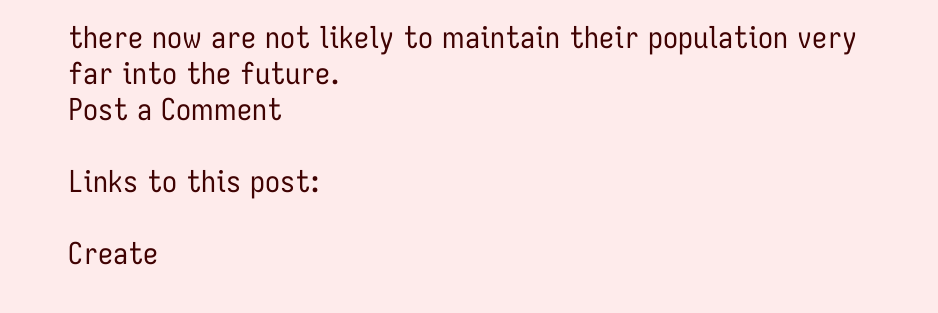there now are not likely to maintain their population very far into the future.
Post a Comment

Links to this post:

Create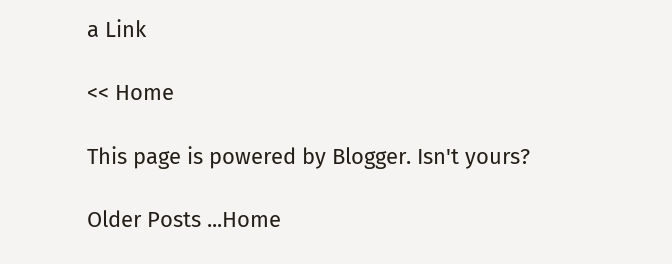a Link

<< Home

This page is powered by Blogger. Isn't yours?

Older Posts ...Home